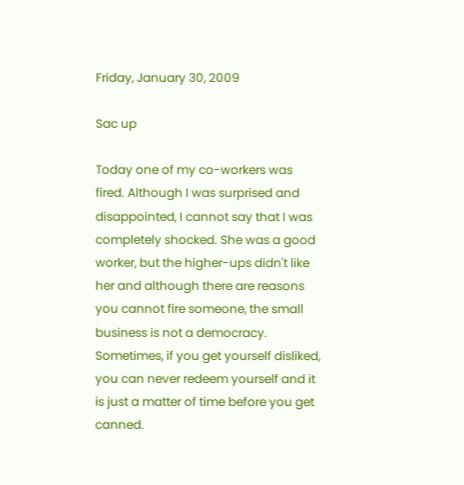Friday, January 30, 2009

Sac up

Today one of my co-workers was fired. Although I was surprised and disappointed, I cannot say that I was completely shocked. She was a good worker, but the higher-ups didn't like her and although there are reasons you cannot fire someone, the small business is not a democracy. Sometimes, if you get yourself disliked, you can never redeem yourself and it is just a matter of time before you get canned.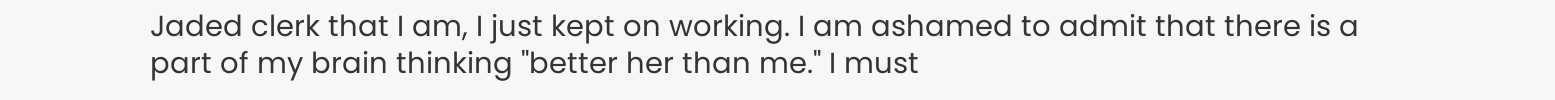Jaded clerk that I am, I just kept on working. I am ashamed to admit that there is a part of my brain thinking "better her than me." I must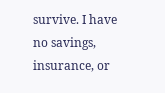survive. I have no savings, insurance, or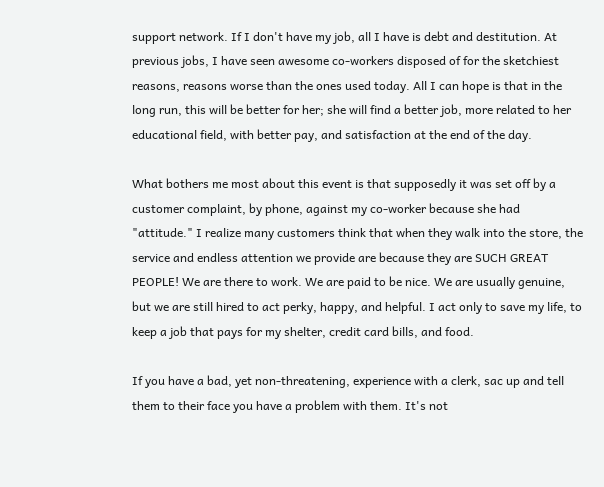support network. If I don't have my job, all I have is debt and destitution. At previous jobs, I have seen awesome co-workers disposed of for the sketchiest reasons, reasons worse than the ones used today. All I can hope is that in the long run, this will be better for her; she will find a better job, more related to her educational field, with better pay, and satisfaction at the end of the day.

What bothers me most about this event is that supposedly it was set off by a customer complaint, by phone, against my co-worker because she had "attitude." I realize many customers think that when they walk into the store, the service and endless attention we provide are because they are SUCH GREAT PEOPLE! We are there to work. We are paid to be nice. We are usually genuine, but we are still hired to act perky, happy, and helpful. I act only to save my life, to keep a job that pays for my shelter, credit card bills, and food.

If you have a bad, yet non-threatening, experience with a clerk, sac up and tell them to their face you have a problem with them. It's not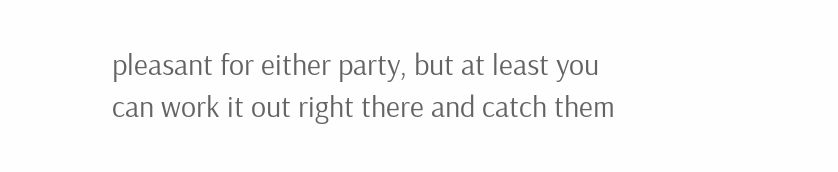pleasant for either party, but at least you can work it out right there and catch them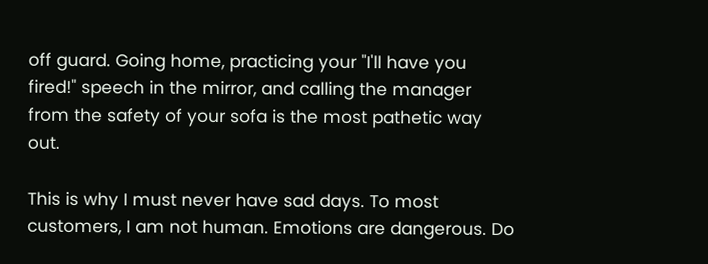off guard. Going home, practicing your "I'll have you fired!" speech in the mirror, and calling the manager from the safety of your sofa is the most pathetic way out.

This is why I must never have sad days. To most customers, I am not human. Emotions are dangerous. Do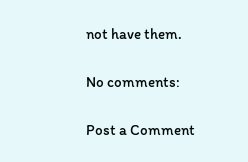not have them.

No comments:

Post a Comment